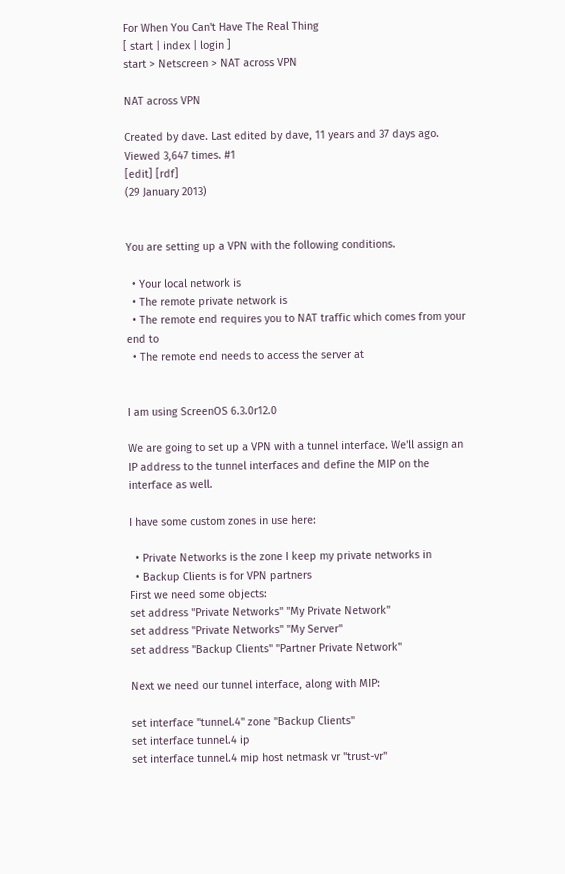For When You Can't Have The Real Thing
[ start | index | login ]
start > Netscreen > NAT across VPN

NAT across VPN

Created by dave. Last edited by dave, 11 years and 37 days ago. Viewed 3,647 times. #1
[edit] [rdf]
(29 January 2013)


You are setting up a VPN with the following conditions.

  • Your local network is
  • The remote private network is
  • The remote end requires you to NAT traffic which comes from your end to
  • The remote end needs to access the server at


I am using ScreenOS 6.3.0r12.0

We are going to set up a VPN with a tunnel interface. We'll assign an IP address to the tunnel interfaces and define the MIP on the interface as well.

I have some custom zones in use here:

  • Private Networks is the zone I keep my private networks in
  • Backup Clients is for VPN partners
First we need some objects:
set address "Private Networks" "My Private Network"
set address "Private Networks" "My Server"
set address "Backup Clients" "Partner Private Network"

Next we need our tunnel interface, along with MIP:

set interface "tunnel.4" zone "Backup Clients"
set interface tunnel.4 ip
set interface tunnel.4 mip host netmask vr "trust-vr"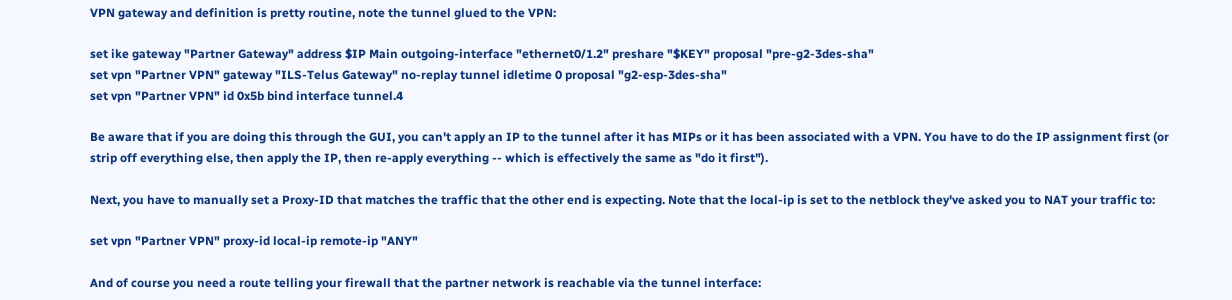VPN gateway and definition is pretty routine, note the tunnel glued to the VPN:

set ike gateway "Partner Gateway" address $IP Main outgoing-interface "ethernet0/1.2" preshare "$KEY" proposal "pre-g2-3des-sha"
set vpn "Partner VPN" gateway "ILS-Telus Gateway" no-replay tunnel idletime 0 proposal "g2-esp-3des-sha"
set vpn "Partner VPN" id 0x5b bind interface tunnel.4

Be aware that if you are doing this through the GUI, you can't apply an IP to the tunnel after it has MIPs or it has been associated with a VPN. You have to do the IP assignment first (or strip off everything else, then apply the IP, then re-apply everything -- which is effectively the same as "do it first").

Next, you have to manually set a Proxy-ID that matches the traffic that the other end is expecting. Note that the local-ip is set to the netblock they've asked you to NAT your traffic to:

set vpn "Partner VPN" proxy-id local-ip remote-ip "ANY"

And of course you need a route telling your firewall that the partner network is reachable via the tunnel interface: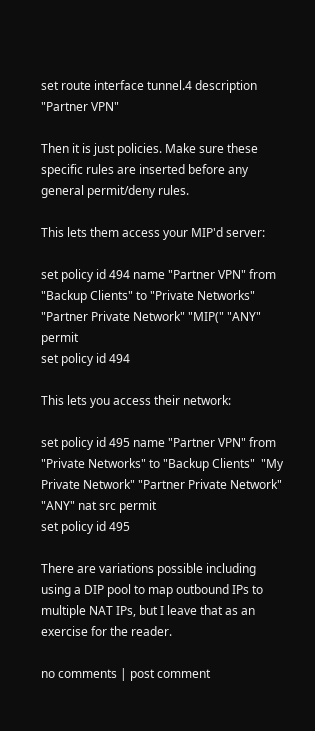set route interface tunnel.4 description "Partner VPN"

Then it is just policies. Make sure these specific rules are inserted before any general permit/deny rules.

This lets them access your MIP'd server:

set policy id 494 name "Partner VPN" from "Backup Clients" to "Private Networks"  "Partner Private Network" "MIP(" "ANY" permit
set policy id 494

This lets you access their network:

set policy id 495 name "Partner VPN" from "Private Networks" to "Backup Clients"  "My Private Network" "Partner Private Network" "ANY" nat src permit
set policy id 495

There are variations possible including using a DIP pool to map outbound IPs to multiple NAT IPs, but I leave that as an exercise for the reader.

no comments | post comment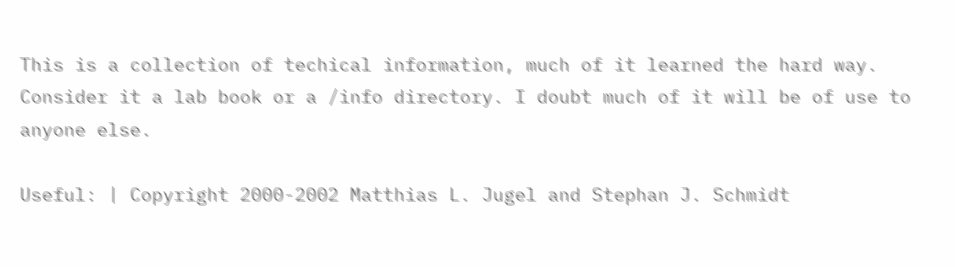This is a collection of techical information, much of it learned the hard way. Consider it a lab book or a /info directory. I doubt much of it will be of use to anyone else.

Useful: | Copyright 2000-2002 Matthias L. Jugel and Stephan J. Schmidt